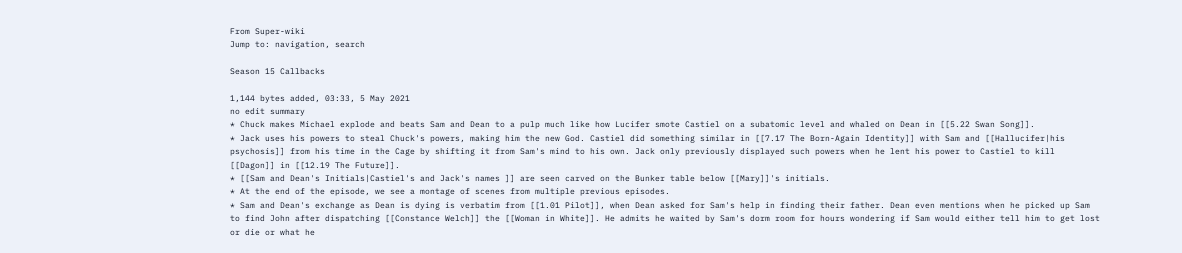From Super-wiki
Jump to: navigation, search

Season 15 Callbacks

1,144 bytes added, 03:33, 5 May 2021
no edit summary
* Chuck makes Michael explode and beats Sam and Dean to a pulp much like how Lucifer smote Castiel on a subatomic level and whaled on Dean in [[5.22 Swan Song]].
* Jack uses his powers to steal Chuck's powers, making him the new God. Castiel did something similar in [[7.17 The Born-Again Identity]] with Sam and [[Hallucifer|his psychosis]] from his time in the Cage by shifting it from Sam's mind to his own. Jack only previously displayed such powers when he lent his power to Castiel to kill [[Dagon]] in [[12.19 The Future]].
* [[Sam and Dean's Initials|Castiel's and Jack's names ]] are seen carved on the Bunker table below [[Mary]]'s initials.
* At the end of the episode, we see a montage of scenes from multiple previous episodes.
* Sam and Dean's exchange as Dean is dying is verbatim from [[1.01 Pilot]], when Dean asked for Sam's help in finding their father. Dean even mentions when he picked up Sam to find John after dispatching [[Constance Welch]] the [[Woman in White]]. He admits he waited by Sam's dorm room for hours wondering if Sam would either tell him to get lost or die or what he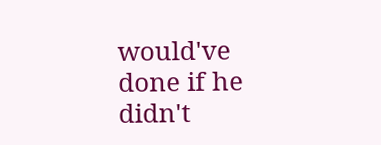would've done if he didn't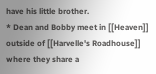have his little brother.
* Dean and Bobby meet in [[Heaven]] outside of [[Harvelle's Roadhouse]] where they share a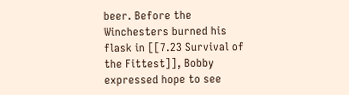beer. Before the Winchesters burned his flask in [[7.23 Survival of the Fittest]], Bobby expressed hope to see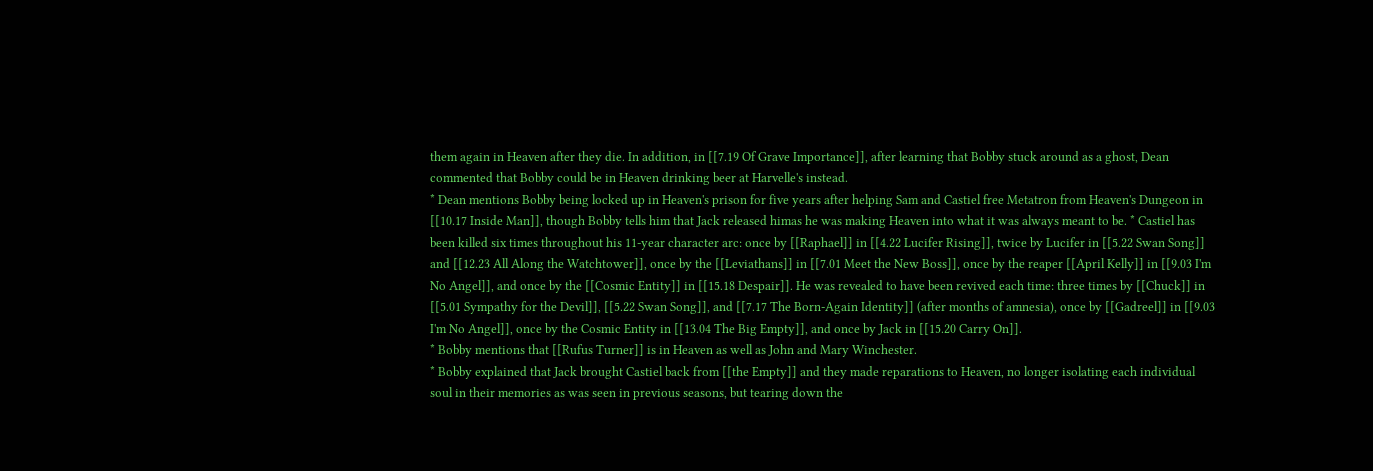them again in Heaven after they die. In addition, in [[7.19 Of Grave Importance]], after learning that Bobby stuck around as a ghost, Dean commented that Bobby could be in Heaven drinking beer at Harvelle's instead.
* Dean mentions Bobby being locked up in Heaven's prison for five years after helping Sam and Castiel free Metatron from Heaven's Dungeon in [[10.17 Inside Man]], though Bobby tells him that Jack released himas he was making Heaven into what it was always meant to be. * Castiel has been killed six times throughout his 11-year character arc: once by [[Raphael]] in [[4.22 Lucifer Rising]], twice by Lucifer in [[5.22 Swan Song]] and [[12.23 All Along the Watchtower]], once by the [[Leviathans]] in [[7.01 Meet the New Boss]], once by the reaper [[April Kelly]] in [[9.03 I'm No Angel]], and once by the [[Cosmic Entity]] in [[15.18 Despair]]. He was revealed to have been revived each time: three times by [[Chuck]] in [[5.01 Sympathy for the Devil]], [[5.22 Swan Song]], and [[7.17 The Born-Again Identity]] (after months of amnesia), once by [[Gadreel]] in [[9.03 I'm No Angel]], once by the Cosmic Entity in [[13.04 The Big Empty]], and once by Jack in [[15.20 Carry On]].
* Bobby mentions that [[Rufus Turner]] is in Heaven as well as John and Mary Winchester.
* Bobby explained that Jack brought Castiel back from [[the Empty]] and they made reparations to Heaven, no longer isolating each individual soul in their memories as was seen in previous seasons, but tearing down the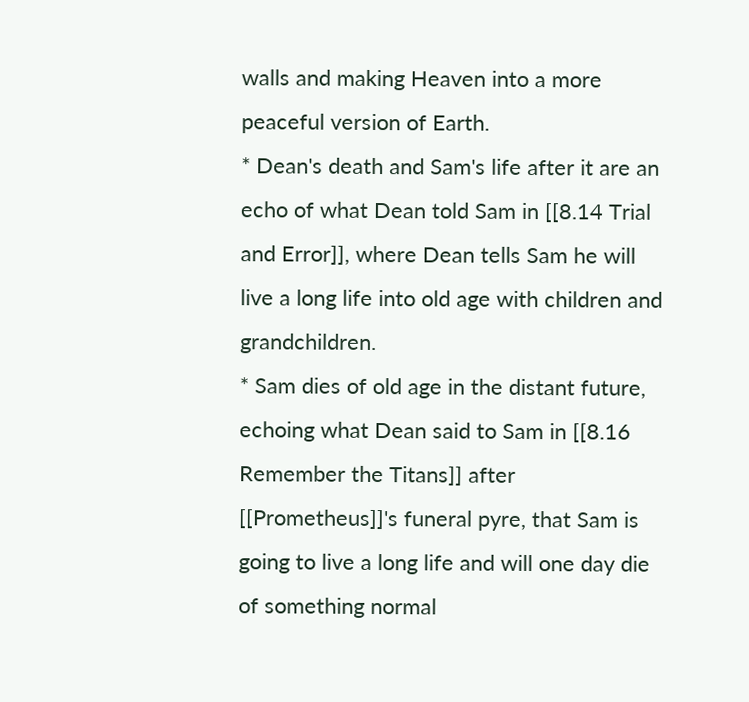walls and making Heaven into a more peaceful version of Earth.
* Dean's death and Sam's life after it are an echo of what Dean told Sam in [[8.14 Trial and Error]], where Dean tells Sam he will live a long life into old age with children and grandchildren.
* Sam dies of old age in the distant future, echoing what Dean said to Sam in [[8.16 Remember the Titans]] after [[Prometheus]]'s funeral pyre, that Sam is going to live a long life and will one day die of something normal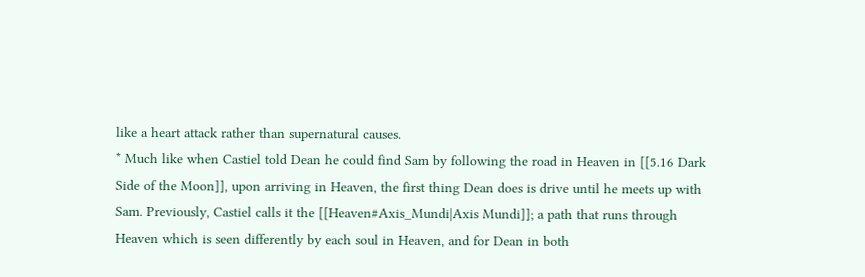like a heart attack rather than supernatural causes.
* Much like when Castiel told Dean he could find Sam by following the road in Heaven in [[5.16 Dark Side of the Moon]], upon arriving in Heaven, the first thing Dean does is drive until he meets up with Sam. Previously, Castiel calls it the [[Heaven#Axis_Mundi|Axis Mundi]]; a path that runs through Heaven which is seen differently by each soul in Heaven, and for Dean in both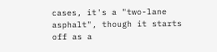cases, it's a "two-lane asphalt", though it starts off as a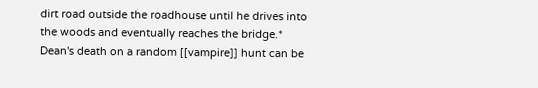dirt road outside the roadhouse until he drives into the woods and eventually reaches the bridge.* Dean's death on a random [[vampire]] hunt can be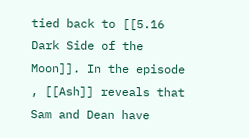tied back to [[5.16 Dark Side of the Moon]]. In the episode , [[Ash]] reveals that Sam and Dean have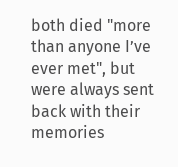both died "more than anyone I’ve ever met", but were always sent back with their memories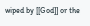wiped by [[God]] or the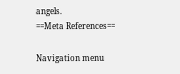angels.
==Meta References==

Navigation menu